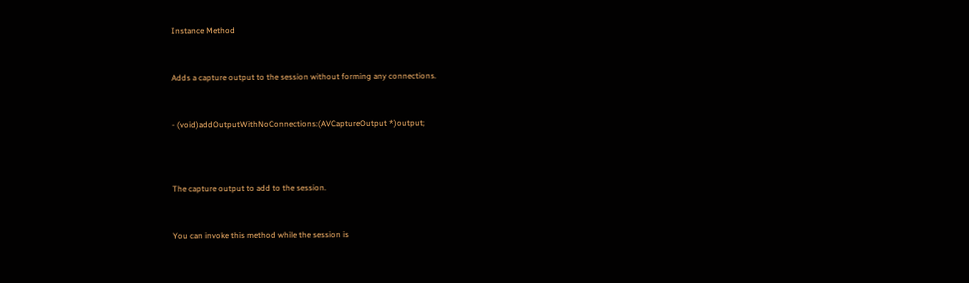Instance Method


Adds a capture output to the session without forming any connections.


- (void)addOutputWithNoConnections:(AVCaptureOutput *)output;



The capture output to add to the session.


You can invoke this method while the session is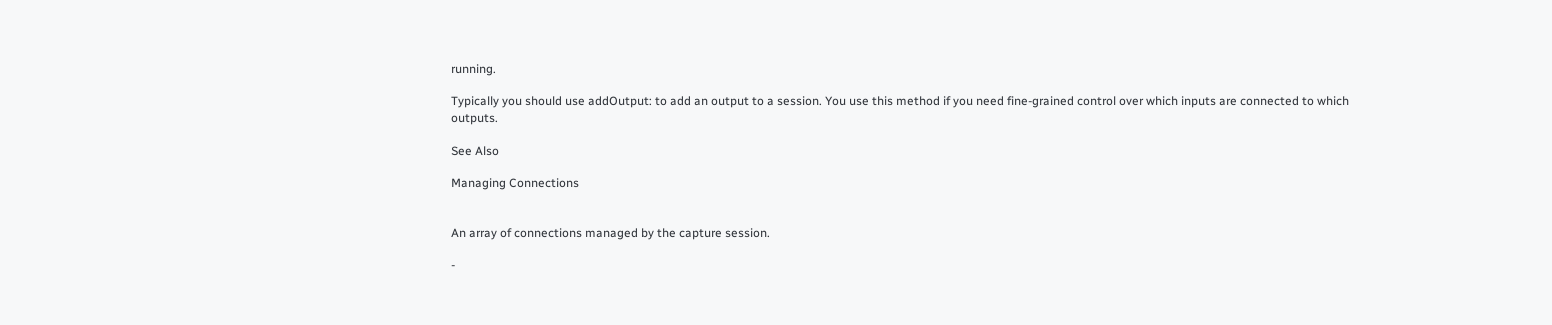running.

Typically you should use addOutput: to add an output to a session. You use this method if you need fine-grained control over which inputs are connected to which outputs.

See Also

Managing Connections


An array of connections managed by the capture session.

-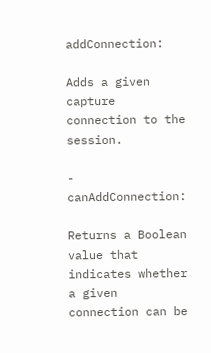addConnection:

Adds a given capture connection to the session.

- canAddConnection:

Returns a Boolean value that indicates whether a given connection can be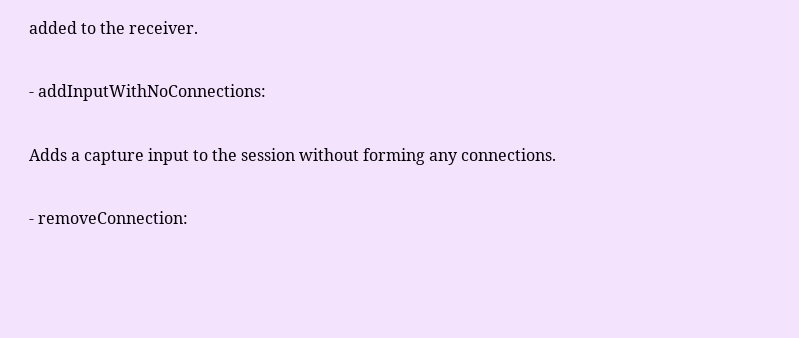added to the receiver.

- addInputWithNoConnections:

Adds a capture input to the session without forming any connections.

- removeConnection: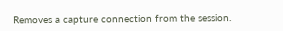Removes a capture connection from the session.